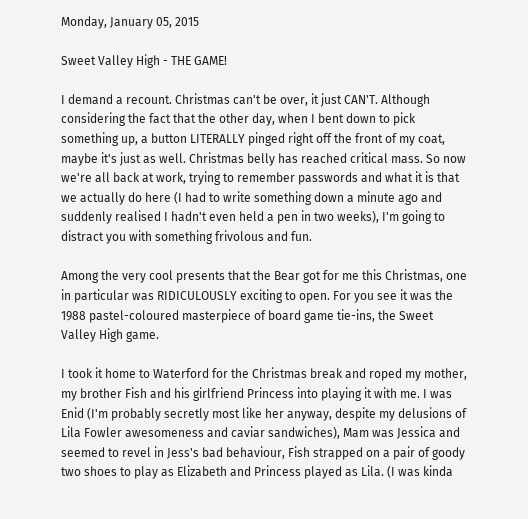Monday, January 05, 2015

Sweet Valley High - THE GAME!

I demand a recount. Christmas can't be over, it just CAN'T. Although considering the fact that the other day, when I bent down to pick something up, a button LITERALLY pinged right off the front of my coat, maybe it's just as well. Christmas belly has reached critical mass. So now we're all back at work, trying to remember passwords and what it is that we actually do here (I had to write something down a minute ago and suddenly realised I hadn't even held a pen in two weeks), I'm going to distract you with something frivolous and fun.

Among the very cool presents that the Bear got for me this Christmas, one in particular was RIDICULOUSLY exciting to open. For you see it was the 1988 pastel-coloured masterpiece of board game tie-ins, the Sweet Valley High game.

I took it home to Waterford for the Christmas break and roped my mother, my brother Fish and his girlfriend Princess into playing it with me. I was Enid (I'm probably secretly most like her anyway, despite my delusions of Lila Fowler awesomeness and caviar sandwiches), Mam was Jessica and seemed to revel in Jess's bad behaviour, Fish strapped on a pair of goody two shoes to play as Elizabeth and Princess played as Lila. (I was kinda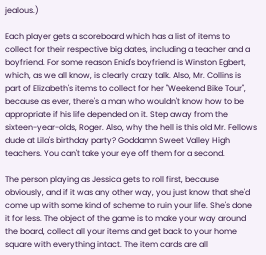jealous.)

Each player gets a scoreboard which has a list of items to collect for their respective big dates, including a teacher and a boyfriend. For some reason Enid's boyfriend is Winston Egbert, which, as we all know, is clearly crazy talk. Also, Mr. Collins is part of Elizabeth's items to collect for her "Weekend Bike Tour", because as ever, there's a man who wouldn't know how to be appropriate if his life depended on it. Step away from the sixteen-year-olds, Roger. Also, why the hell is this old Mr. Fellows dude at Lila's birthday party? Goddamn Sweet Valley High teachers. You can't take your eye off them for a second.

The person playing as Jessica gets to roll first, because obviously, and if it was any other way, you just know that she'd come up with some kind of scheme to ruin your life. She's done it for less. The object of the game is to make your way around the board, collect all your items and get back to your home square with everything intact. The item cards are all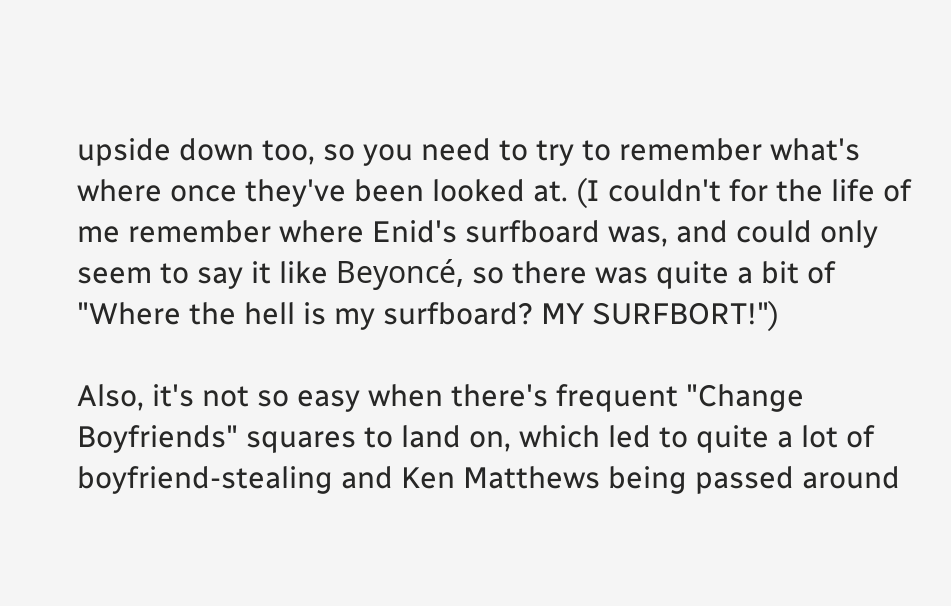upside down too, so you need to try to remember what's where once they've been looked at. (I couldn't for the life of me remember where Enid's surfboard was, and could only seem to say it like Beyoncé, so there was quite a bit of "Where the hell is my surfboard? MY SURFBORT!")

Also, it's not so easy when there's frequent "Change Boyfriends" squares to land on, which led to quite a lot of boyfriend-stealing and Ken Matthews being passed around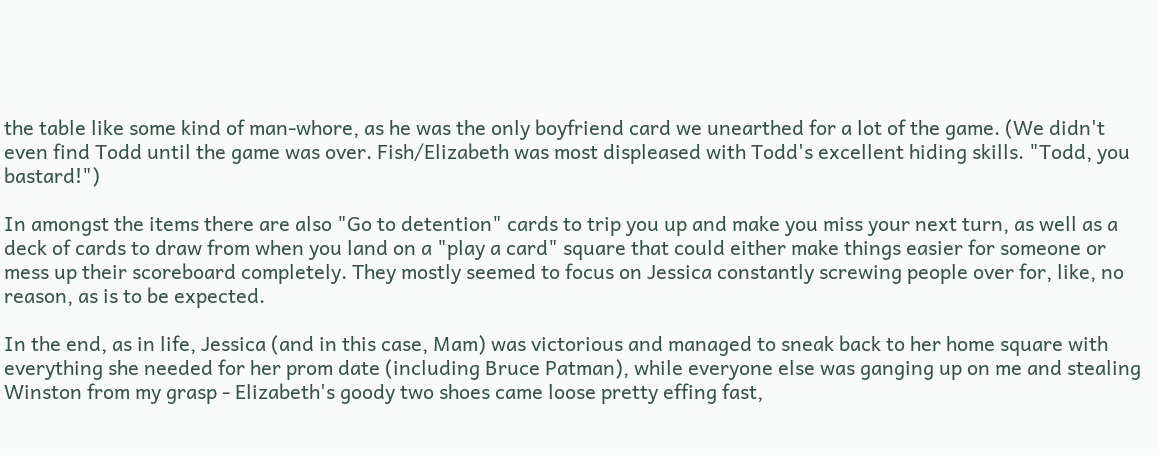the table like some kind of man-whore, as he was the only boyfriend card we unearthed for a lot of the game. (We didn't even find Todd until the game was over. Fish/Elizabeth was most displeased with Todd's excellent hiding skills. "Todd, you bastard!")

In amongst the items there are also "Go to detention" cards to trip you up and make you miss your next turn, as well as a deck of cards to draw from when you land on a "play a card" square that could either make things easier for someone or mess up their scoreboard completely. They mostly seemed to focus on Jessica constantly screwing people over for, like, no reason, as is to be expected.

In the end, as in life, Jessica (and in this case, Mam) was victorious and managed to sneak back to her home square with everything she needed for her prom date (including Bruce Patman), while everyone else was ganging up on me and stealing Winston from my grasp - Elizabeth's goody two shoes came loose pretty effing fast,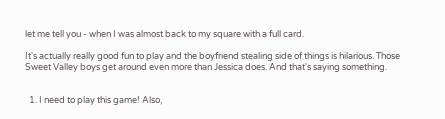let me tell you - when I was almost back to my square with a full card.

It's actually really good fun to play and the boyfriend stealing side of things is hilarious. Those Sweet Valley boys get around even more than Jessica does. And that's saying something.


  1. I need to play this game! Also,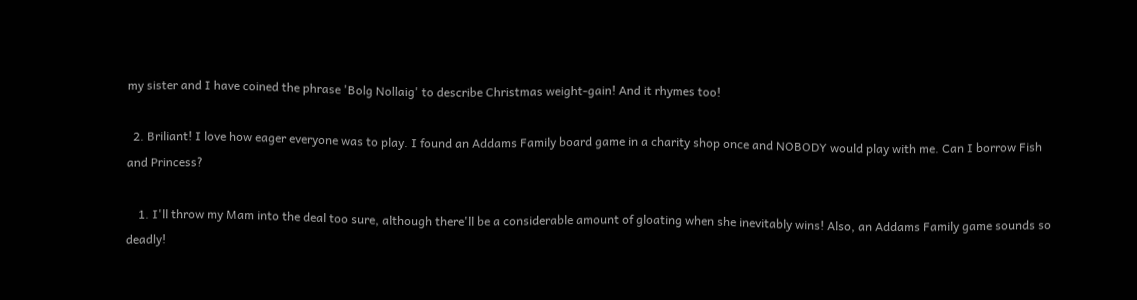my sister and I have coined the phrase 'Bolg Nollaig' to describe Christmas weight-gain! And it rhymes too!

  2. Briliant! I love how eager everyone was to play. I found an Addams Family board game in a charity shop once and NOBODY would play with me. Can I borrow Fish and Princess?

    1. I'll throw my Mam into the deal too sure, although there'll be a considerable amount of gloating when she inevitably wins! Also, an Addams Family game sounds so deadly!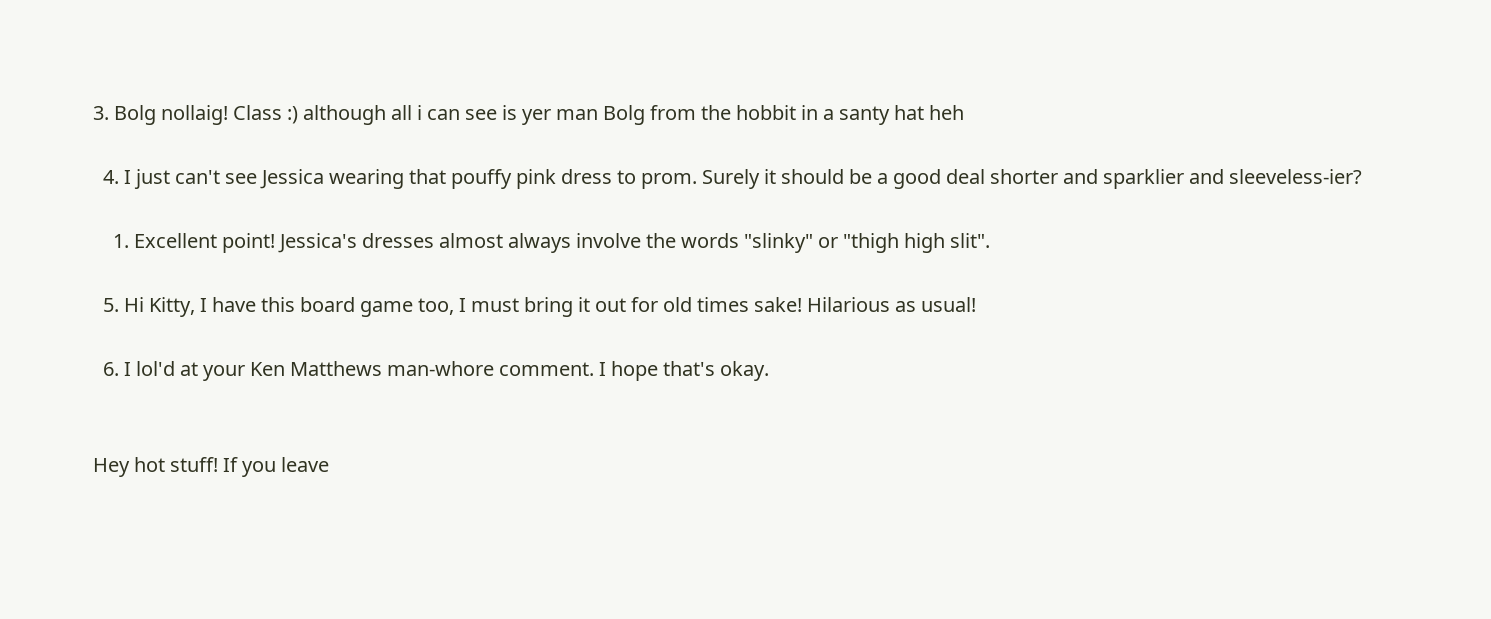3. Bolg nollaig! Class :) although all i can see is yer man Bolg from the hobbit in a santy hat heh

  4. I just can't see Jessica wearing that pouffy pink dress to prom. Surely it should be a good deal shorter and sparklier and sleeveless-ier?

    1. Excellent point! Jessica's dresses almost always involve the words "slinky" or "thigh high slit".

  5. Hi Kitty, I have this board game too, I must bring it out for old times sake! Hilarious as usual!

  6. I lol'd at your Ken Matthews man-whore comment. I hope that's okay.


Hey hot stuff! If you leave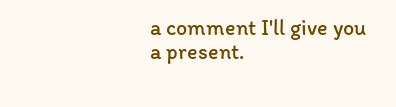a comment I'll give you a present.